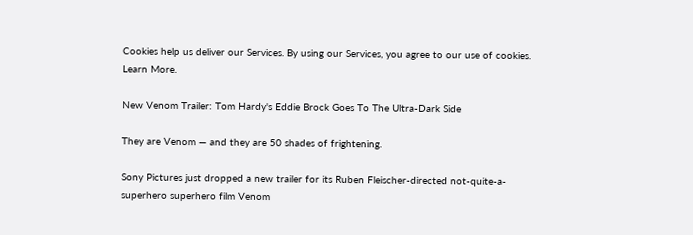Cookies help us deliver our Services. By using our Services, you agree to our use of cookies. Learn More.

New Venom Trailer: Tom Hardy's Eddie Brock Goes To The Ultra-Dark Side

They are Venom — and they are 50 shades of frightening.

Sony Pictures just dropped a new trailer for its Ruben Fleischer-directed not-quite-a-superhero superhero film Venom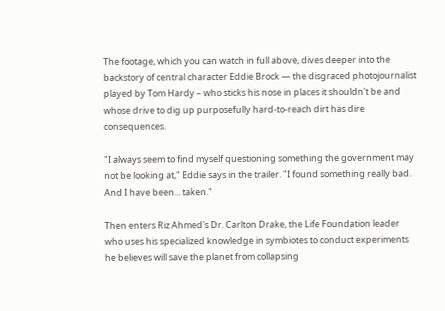The footage, which you can watch in full above, dives deeper into the backstory of central character Eddie Brock — the disgraced photojournalist played by Tom Hardy – who sticks his nose in places it shouldn't be and whose drive to dig up purposefully hard-to-reach dirt has dire consequences.

"I always seem to find myself questioning something the government may not be looking at," Eddie says in the trailer. "I found something really bad. And I have been... taken."

Then enters Riz Ahmed's Dr. Carlton Drake, the Life Foundation leader who uses his specialized knowledge in symbiotes to conduct experiments he believes will save the planet from collapsing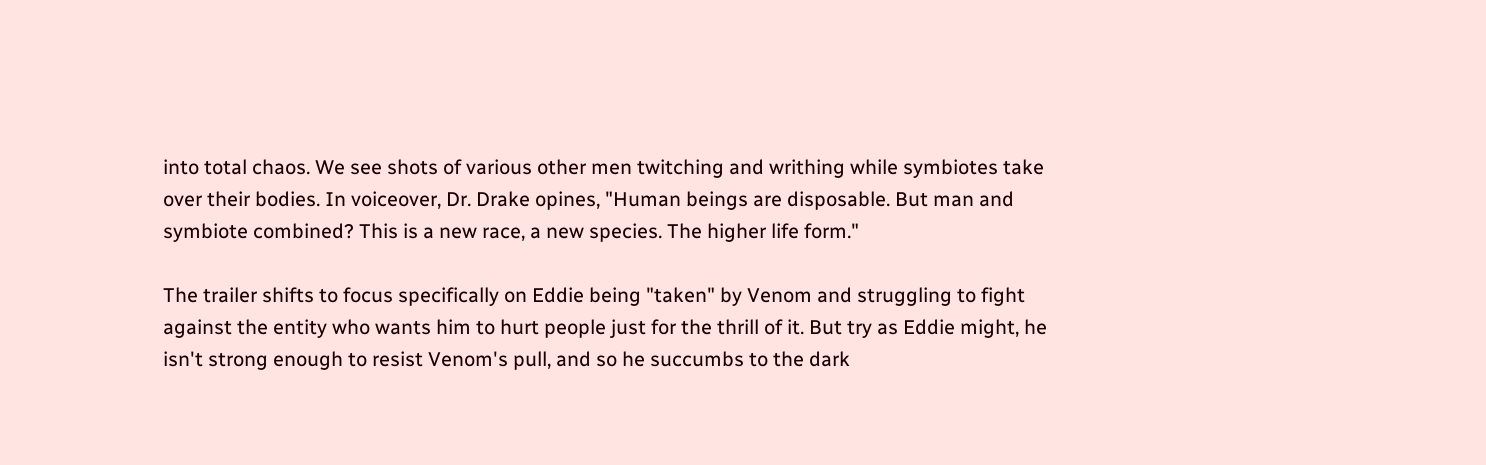into total chaos. We see shots of various other men twitching and writhing while symbiotes take over their bodies. In voiceover, Dr. Drake opines, "Human beings are disposable. But man and symbiote combined? This is a new race, a new species. The higher life form."

The trailer shifts to focus specifically on Eddie being "taken" by Venom and struggling to fight against the entity who wants him to hurt people just for the thrill of it. But try as Eddie might, he isn't strong enough to resist Venom's pull, and so he succumbs to the dark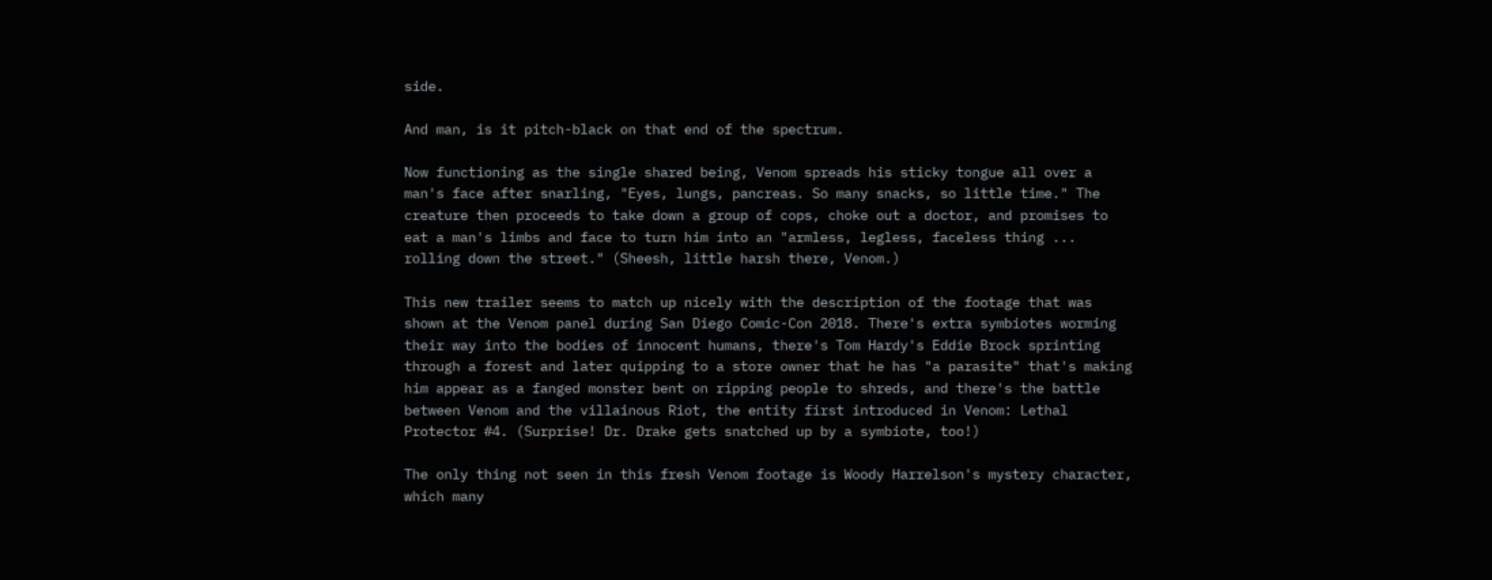side.

And man, is it pitch-black on that end of the spectrum.

Now functioning as the single shared being, Venom spreads his sticky tongue all over a man's face after snarling, "Eyes, lungs, pancreas. So many snacks, so little time." The creature then proceeds to take down a group of cops, choke out a doctor, and promises to eat a man's limbs and face to turn him into an "armless, legless, faceless thing ... rolling down the street." (Sheesh, little harsh there, Venom.)

This new trailer seems to match up nicely with the description of the footage that was shown at the Venom panel during San Diego Comic-Con 2018. There's extra symbiotes worming their way into the bodies of innocent humans, there's Tom Hardy's Eddie Brock sprinting through a forest and later quipping to a store owner that he has "a parasite" that's making him appear as a fanged monster bent on ripping people to shreds, and there's the battle between Venom and the villainous Riot, the entity first introduced in Venom: Lethal Protector #4. (Surprise! Dr. Drake gets snatched up by a symbiote, too!)

The only thing not seen in this fresh Venom footage is Woody Harrelson's mystery character, which many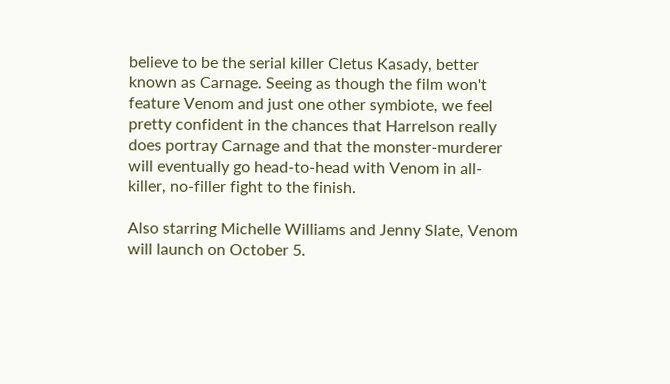believe to be the serial killer Cletus Kasady, better known as Carnage. Seeing as though the film won't feature Venom and just one other symbiote, we feel pretty confident in the chances that Harrelson really does portray Carnage and that the monster-murderer will eventually go head-to-head with Venom in all-killer, no-filler fight to the finish.

Also starring Michelle Williams and Jenny Slate, Venom will launch on October 5.